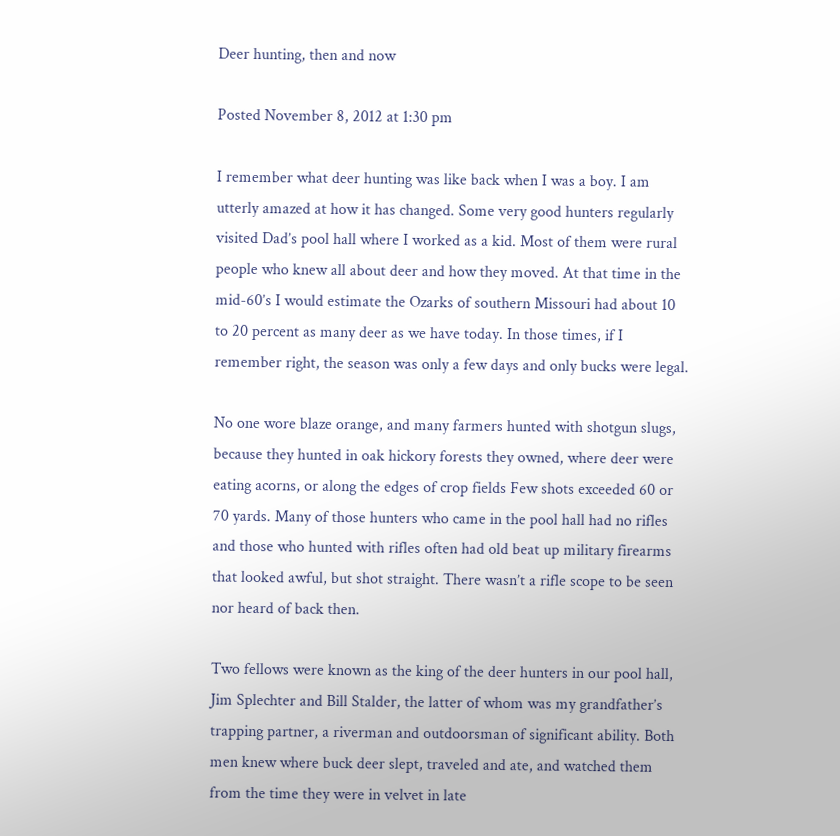Deer hunting, then and now

Posted November 8, 2012 at 1:30 pm

I remember what deer hunting was like back when I was a boy. I am utterly amazed at how it has changed. Some very good hunters regularly visited Dad’s pool hall where I worked as a kid. Most of them were rural people who knew all about deer and how they moved. At that time in the mid-60’s I would estimate the Ozarks of southern Missouri had about 10 to 20 percent as many deer as we have today. In those times, if I remember right, the season was only a few days and only bucks were legal.

No one wore blaze orange, and many farmers hunted with shotgun slugs, because they hunted in oak hickory forests they owned, where deer were eating acorns, or along the edges of crop fields Few shots exceeded 60 or 70 yards. Many of those hunters who came in the pool hall had no rifles and those who hunted with rifles often had old beat up military firearms that looked awful, but shot straight. There wasn’t a rifle scope to be seen nor heard of back then.

Two fellows were known as the king of the deer hunters in our pool hall, Jim Splechter and Bill Stalder, the latter of whom was my grandfather’s trapping partner, a riverman and outdoorsman of significant ability. Both men knew where buck deer slept, traveled and ate, and watched them from the time they were in velvet in late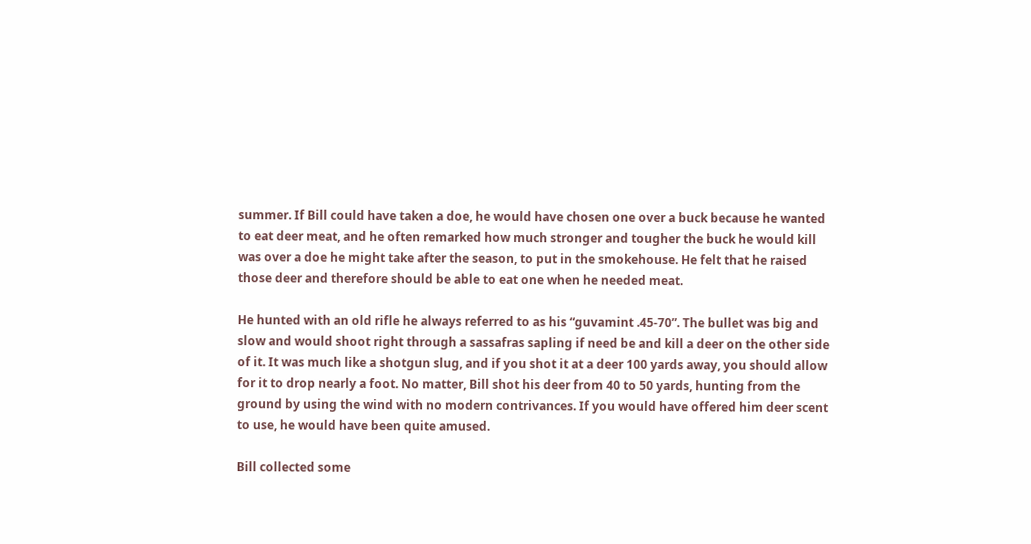summer. If Bill could have taken a doe, he would have chosen one over a buck because he wanted to eat deer meat, and he often remarked how much stronger and tougher the buck he would kill was over a doe he might take after the season, to put in the smokehouse. He felt that he raised those deer and therefore should be able to eat one when he needed meat.

He hunted with an old rifle he always referred to as his “guvamint .45-70”. The bullet was big and slow and would shoot right through a sassafras sapling if need be and kill a deer on the other side of it. It was much like a shotgun slug, and if you shot it at a deer 100 yards away, you should allow for it to drop nearly a foot. No matter, Bill shot his deer from 40 to 50 yards, hunting from the ground by using the wind with no modern contrivances. If you would have offered him deer scent to use, he would have been quite amused.

Bill collected some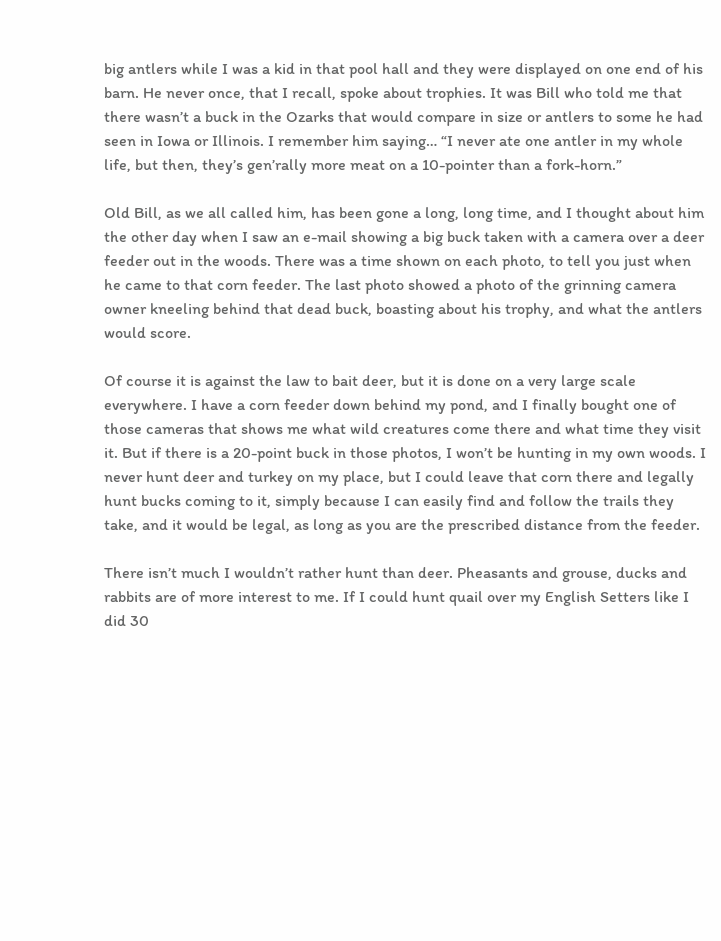big antlers while I was a kid in that pool hall and they were displayed on one end of his barn. He never once, that I recall, spoke about trophies. It was Bill who told me that there wasn’t a buck in the Ozarks that would compare in size or antlers to some he had seen in Iowa or Illinois. I remember him saying… “I never ate one antler in my whole life, but then, they’s gen’rally more meat on a 10-pointer than a fork-horn.”

Old Bill, as we all called him, has been gone a long, long time, and I thought about him the other day when I saw an e-mail showing a big buck taken with a camera over a deer feeder out in the woods. There was a time shown on each photo, to tell you just when he came to that corn feeder. The last photo showed a photo of the grinning camera owner kneeling behind that dead buck, boasting about his trophy, and what the antlers would score.

Of course it is against the law to bait deer, but it is done on a very large scale everywhere. I have a corn feeder down behind my pond, and I finally bought one of those cameras that shows me what wild creatures come there and what time they visit it. But if there is a 20-point buck in those photos, I won’t be hunting in my own woods. I never hunt deer and turkey on my place, but I could leave that corn there and legally hunt bucks coming to it, simply because I can easily find and follow the trails they take, and it would be legal, as long as you are the prescribed distance from the feeder.

There isn’t much I wouldn’t rather hunt than deer. Pheasants and grouse, ducks and rabbits are of more interest to me. If I could hunt quail over my English Setters like I did 30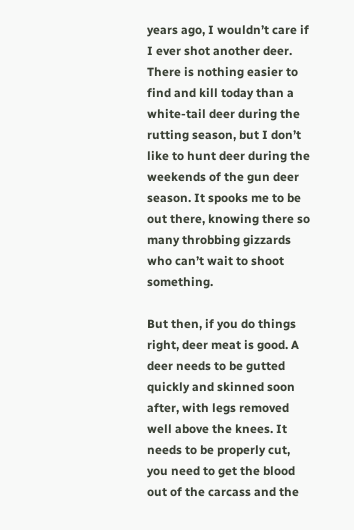years ago, I wouldn’t care if I ever shot another deer. There is nothing easier to find and kill today than a white-tail deer during the rutting season, but I don’t like to hunt deer during the weekends of the gun deer season. It spooks me to be out there, knowing there so many throbbing gizzards who can’t wait to shoot something.

But then, if you do things right, deer meat is good. A deer needs to be gutted quickly and skinned soon after, with legs removed well above the knees. It needs to be properly cut, you need to get the blood out of the carcass and the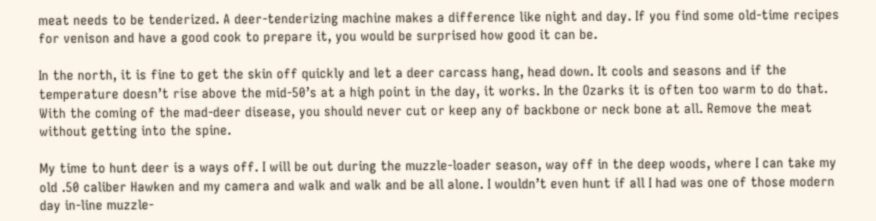meat needs to be tenderized. A deer-tenderizing machine makes a difference like night and day. If you find some old-time recipes for venison and have a good cook to prepare it, you would be surprised how good it can be.

In the north, it is fine to get the skin off quickly and let a deer carcass hang, head down. It cools and seasons and if the temperature doesn’t rise above the mid-50’s at a high point in the day, it works. In the Ozarks it is often too warm to do that. With the coming of the mad-deer disease, you should never cut or keep any of backbone or neck bone at all. Remove the meat without getting into the spine.

My time to hunt deer is a ways off. I will be out during the muzzle-loader season, way off in the deep woods, where I can take my old .50 caliber Hawken and my camera and walk and walk and be all alone. I wouldn’t even hunt if all I had was one of those modern day in-line muzzle-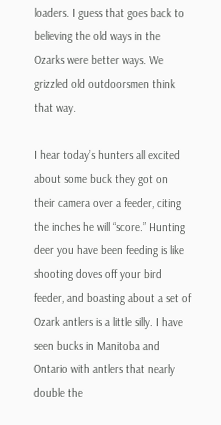loaders. I guess that goes back to believing the old ways in the Ozarks were better ways. We grizzled old outdoorsmen think that way.

I hear today’s hunters all excited about some buck they got on their camera over a feeder, citing the inches he will “score.” Hunting deer you have been feeding is like shooting doves off your bird feeder, and boasting about a set of Ozark antlers is a little silly. I have seen bucks in Manitoba and Ontario with antlers that nearly double the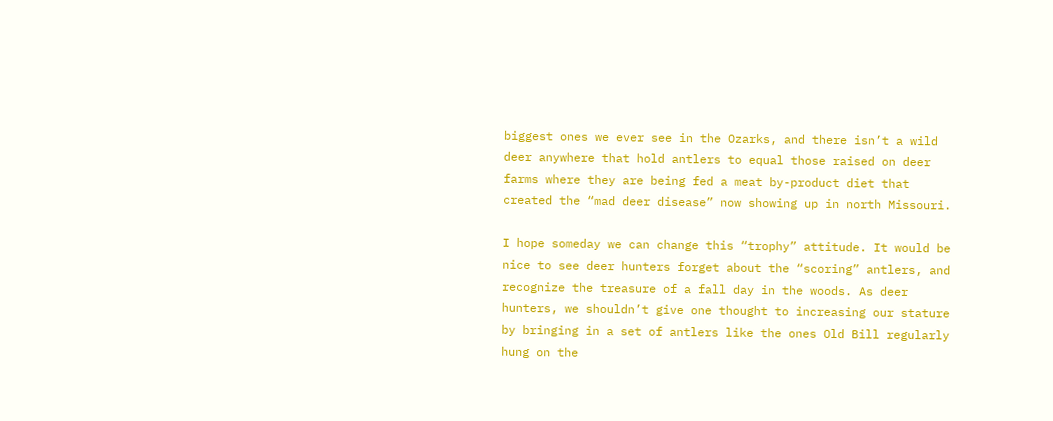biggest ones we ever see in the Ozarks, and there isn’t a wild deer anywhere that hold antlers to equal those raised on deer farms where they are being fed a meat by-product diet that created the “mad deer disease” now showing up in north Missouri.

I hope someday we can change this “trophy” attitude. It would be nice to see deer hunters forget about the “scoring” antlers, and recognize the treasure of a fall day in the woods. As deer hunters, we shouldn’t give one thought to increasing our stature by bringing in a set of antlers like the ones Old Bill regularly hung on the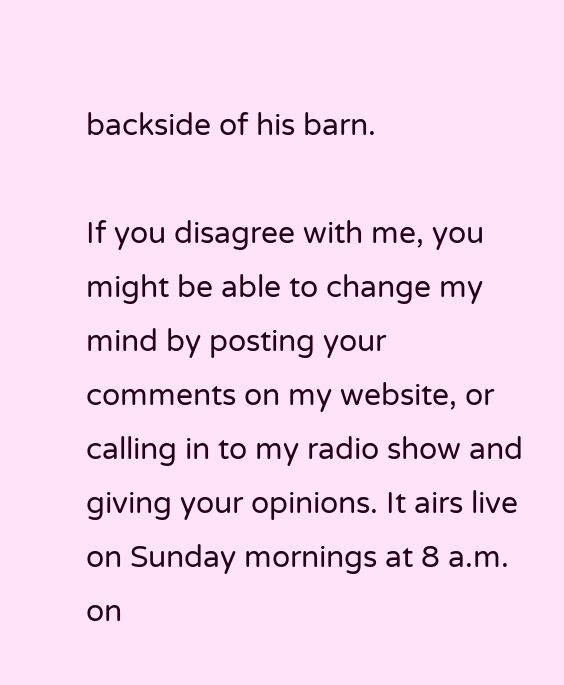backside of his barn.

If you disagree with me, you might be able to change my mind by posting your comments on my website, or calling in to my radio show and giving your opinions. It airs live on Sunday mornings at 8 a.m. on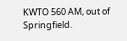KWTO 560 AM, out of Springfield.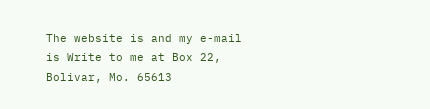The website is and my e-mail is Write to me at Box 22, Bolivar, Mo. 65613